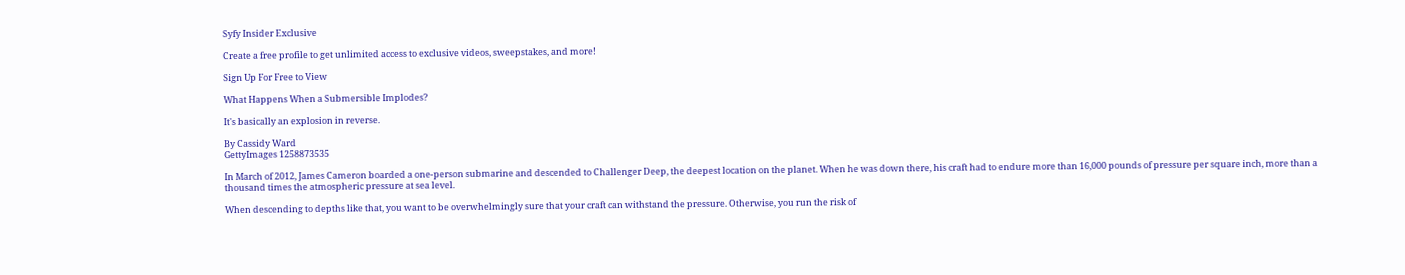Syfy Insider Exclusive

Create a free profile to get unlimited access to exclusive videos, sweepstakes, and more!

Sign Up For Free to View

What Happens When a Submersible Implodes?

It's basically an explosion in reverse.

By Cassidy Ward
GettyImages 1258873535

In March of 2012, James Cameron boarded a one-person submarine and descended to Challenger Deep, the deepest location on the planet. When he was down there, his craft had to endure more than 16,000 pounds of pressure per square inch, more than a thousand times the atmospheric pressure at sea level.

When descending to depths like that, you want to be overwhelmingly sure that your craft can withstand the pressure. Otherwise, you run the risk of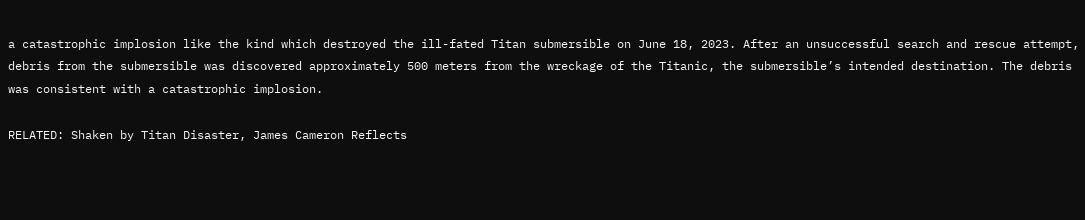a catastrophic implosion like the kind which destroyed the ill-fated Titan submersible on June 18, 2023. After an unsuccessful search and rescue attempt, debris from the submersible was discovered approximately 500 meters from the wreckage of the Titanic, the submersible’s intended destination. The debris was consistent with a catastrophic implosion.

RELATED: Shaken by Titan Disaster, James Cameron Reflects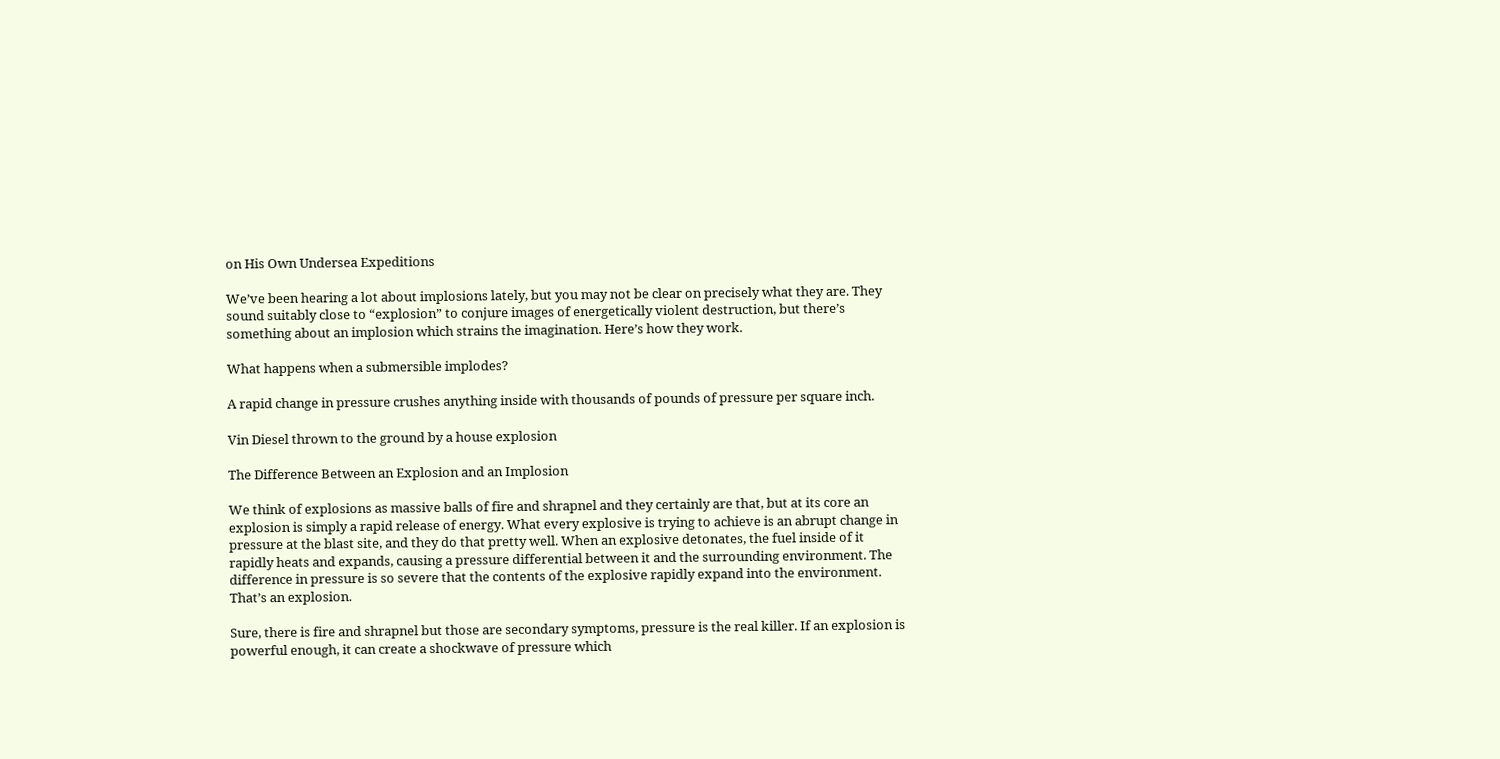on His Own Undersea Expeditions

We’ve been hearing a lot about implosions lately, but you may not be clear on precisely what they are. They sound suitably close to “explosion” to conjure images of energetically violent destruction, but there’s something about an implosion which strains the imagination. Here’s how they work.

What happens when a submersible implodes?

A rapid change in pressure crushes anything inside with thousands of pounds of pressure per square inch.

Vin Diesel thrown to the ground by a house explosion

The Difference Between an Explosion and an Implosion

We think of explosions as massive balls of fire and shrapnel and they certainly are that, but at its core an explosion is simply a rapid release of energy. What every explosive is trying to achieve is an abrupt change in pressure at the blast site, and they do that pretty well. When an explosive detonates, the fuel inside of it rapidly heats and expands, causing a pressure differential between it and the surrounding environment. The difference in pressure is so severe that the contents of the explosive rapidly expand into the environment. That’s an explosion.

Sure, there is fire and shrapnel but those are secondary symptoms, pressure is the real killer. If an explosion is powerful enough, it can create a shockwave of pressure which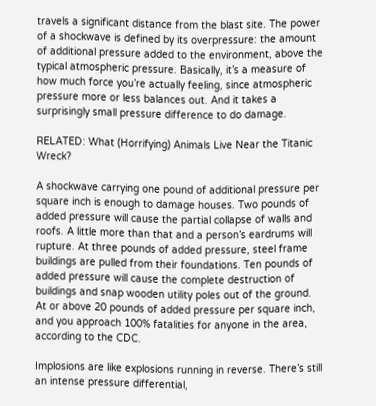travels a significant distance from the blast site. The power of a shockwave is defined by its overpressure: the amount of additional pressure added to the environment, above the typical atmospheric pressure. Basically, it’s a measure of how much force you’re actually feeling, since atmospheric pressure more or less balances out. And it takes a surprisingly small pressure difference to do damage.

RELATED: What (Horrifying) Animals Live Near the Titanic Wreck?

A shockwave carrying one pound of additional pressure per square inch is enough to damage houses. Two pounds of added pressure will cause the partial collapse of walls and roofs. A little more than that and a person’s eardrums will rupture. At three pounds of added pressure, steel frame buildings are pulled from their foundations. Ten pounds of added pressure will cause the complete destruction of buildings and snap wooden utility poles out of the ground. At or above 20 pounds of added pressure per square inch, and you approach 100% fatalities for anyone in the area, according to the CDC.

Implosions are like explosions running in reverse. There’s still an intense pressure differential,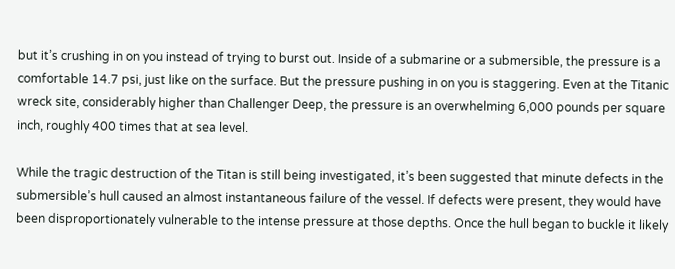but it’s crushing in on you instead of trying to burst out. Inside of a submarine or a submersible, the pressure is a comfortable 14.7 psi, just like on the surface. But the pressure pushing in on you is staggering. Even at the Titanic wreck site, considerably higher than Challenger Deep, the pressure is an overwhelming 6,000 pounds per square inch, roughly 400 times that at sea level.

While the tragic destruction of the Titan is still being investigated, it’s been suggested that minute defects in the submersible’s hull caused an almost instantaneous failure of the vessel. If defects were present, they would have been disproportionately vulnerable to the intense pressure at those depths. Once the hull began to buckle it likely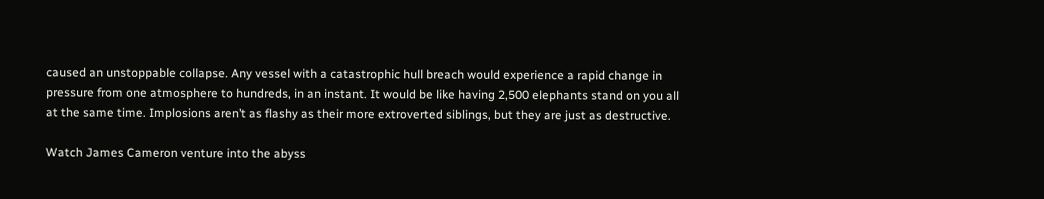caused an unstoppable collapse. Any vessel with a catastrophic hull breach would experience a rapid change in pressure from one atmosphere to hundreds, in an instant. It would be like having 2,500 elephants stand on you all at the same time. Implosions aren’t as flashy as their more extroverted siblings, but they are just as destructive.

Watch James Cameron venture into the abyss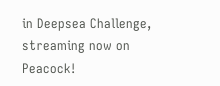in Deepsea Challenge, streaming now on Peacock!